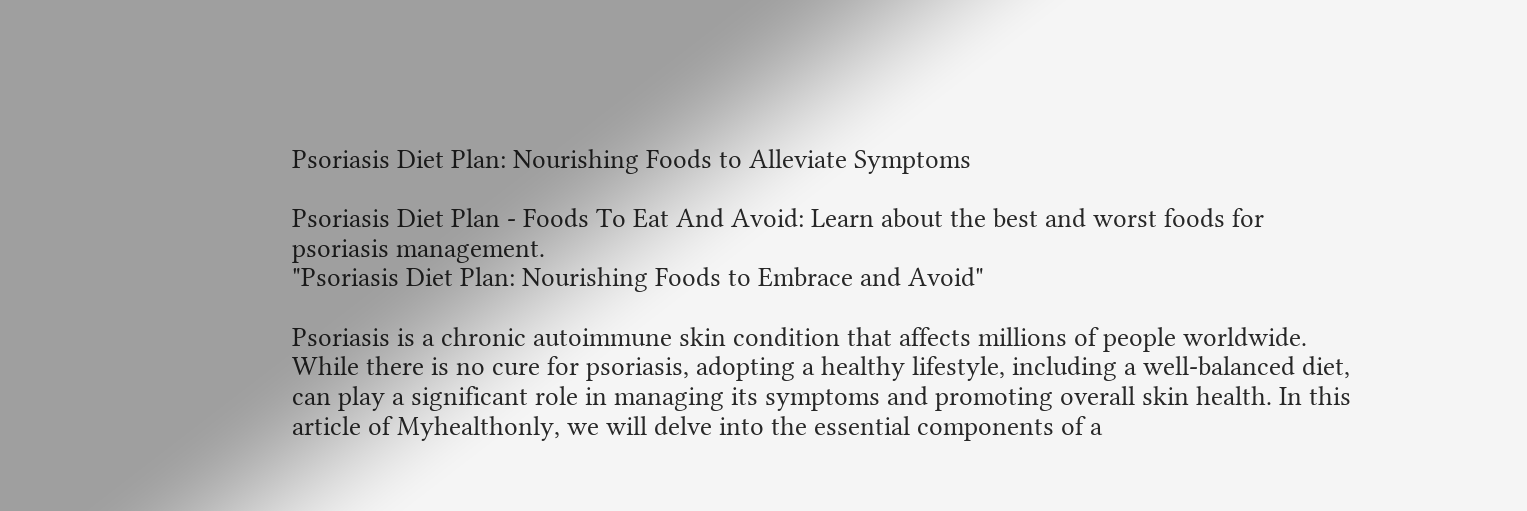Psoriasis Diet Plan: Nourishing Foods to Alleviate Symptoms

Psoriasis Diet Plan - Foods To Eat And Avoid: Learn about the best and worst foods for psoriasis management.
"Psoriasis Diet Plan: Nourishing Foods to Embrace and Avoid"

Psoriasis is a chronic autoimmune skin condition that affects millions of people worldwide. While there is no cure for psoriasis, adopting a healthy lifestyle, including a well-balanced diet, can play a significant role in managing its symptoms and promoting overall skin health. In this article of Myhealthonly, we will delve into the essential components of a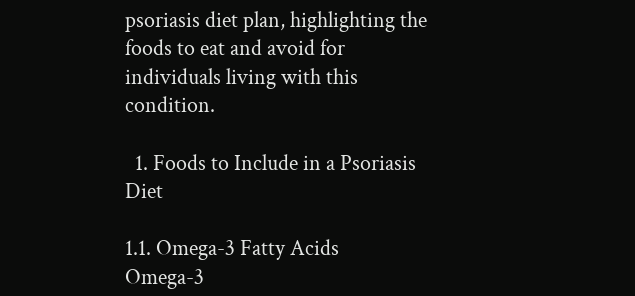psoriasis diet plan, highlighting the foods to eat and avoid for individuals living with this condition.

  1. Foods to Include in a Psoriasis Diet

1.1. Omega-3 Fatty Acids
Omega-3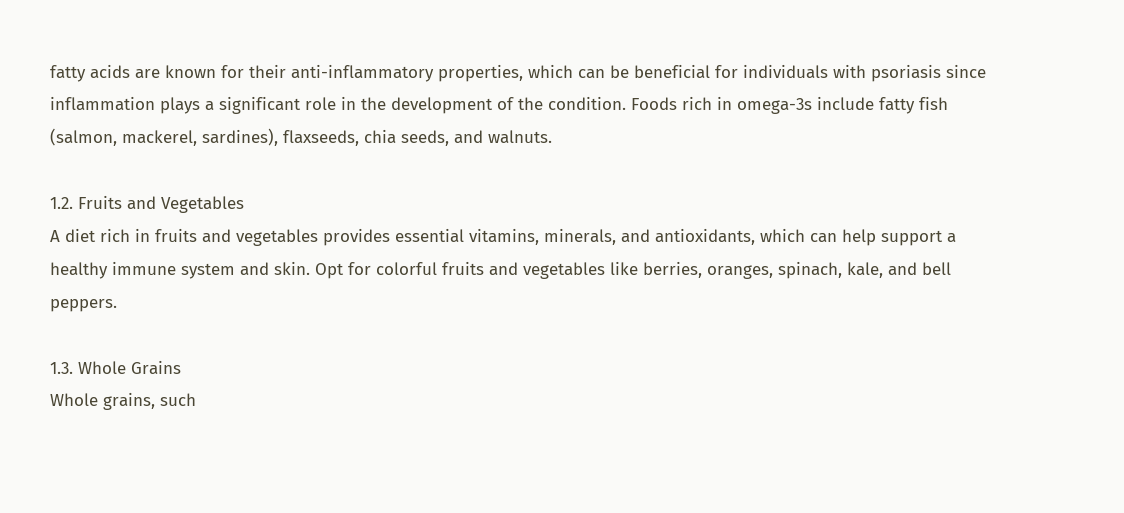fatty acids are known for their anti-inflammatory properties, which can be beneficial for individuals with psoriasis since inflammation plays a significant role in the development of the condition. Foods rich in omega-3s include fatty fish (salmon, mackerel, sardines), flaxseeds, chia seeds, and walnuts.

1.2. Fruits and Vegetables
A diet rich in fruits and vegetables provides essential vitamins, minerals, and antioxidants, which can help support a healthy immune system and skin. Opt for colorful fruits and vegetables like berries, oranges, spinach, kale, and bell peppers.

1.3. Whole Grains
Whole grains, such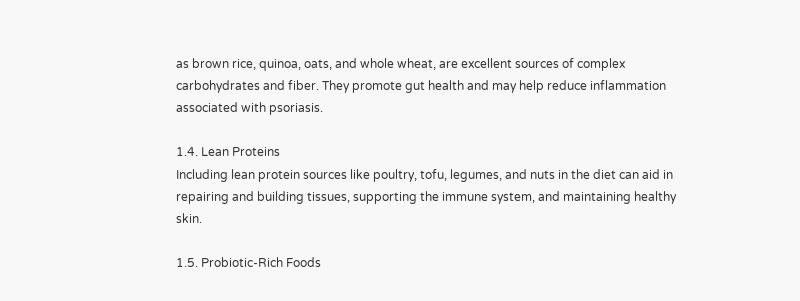as brown rice, quinoa, oats, and whole wheat, are excellent sources of complex carbohydrates and fiber. They promote gut health and may help reduce inflammation associated with psoriasis.

1.4. Lean Proteins
Including lean protein sources like poultry, tofu, legumes, and nuts in the diet can aid in repairing and building tissues, supporting the immune system, and maintaining healthy skin.

1.5. Probiotic-Rich Foods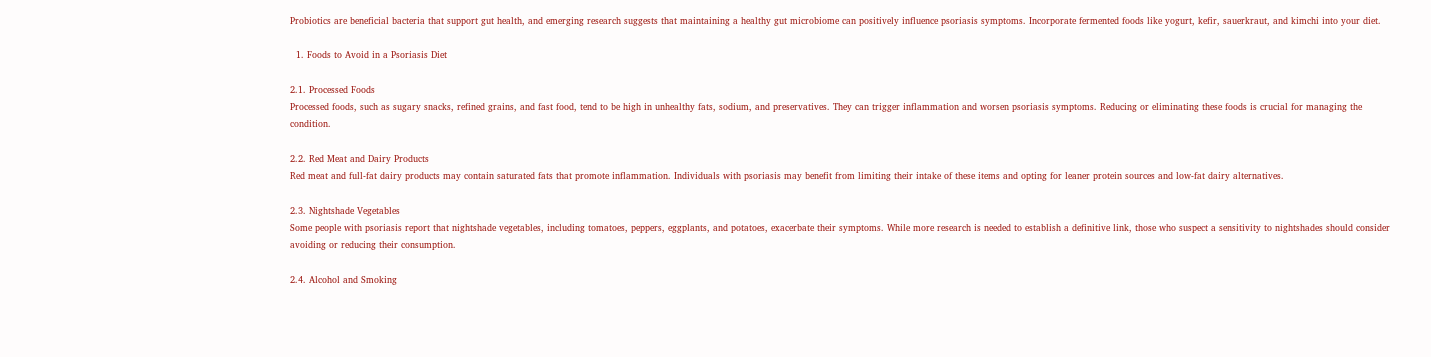Probiotics are beneficial bacteria that support gut health, and emerging research suggests that maintaining a healthy gut microbiome can positively influence psoriasis symptoms. Incorporate fermented foods like yogurt, kefir, sauerkraut, and kimchi into your diet.

  1. Foods to Avoid in a Psoriasis Diet

2.1. Processed Foods
Processed foods, such as sugary snacks, refined grains, and fast food, tend to be high in unhealthy fats, sodium, and preservatives. They can trigger inflammation and worsen psoriasis symptoms. Reducing or eliminating these foods is crucial for managing the condition.

2.2. Red Meat and Dairy Products
Red meat and full-fat dairy products may contain saturated fats that promote inflammation. Individuals with psoriasis may benefit from limiting their intake of these items and opting for leaner protein sources and low-fat dairy alternatives.

2.3. Nightshade Vegetables
Some people with psoriasis report that nightshade vegetables, including tomatoes, peppers, eggplants, and potatoes, exacerbate their symptoms. While more research is needed to establish a definitive link, those who suspect a sensitivity to nightshades should consider avoiding or reducing their consumption.

2.4. Alcohol and Smoking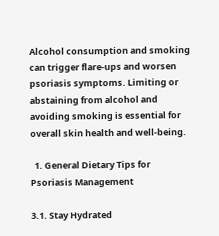Alcohol consumption and smoking can trigger flare-ups and worsen psoriasis symptoms. Limiting or abstaining from alcohol and avoiding smoking is essential for overall skin health and well-being.

  1. General Dietary Tips for Psoriasis Management

3.1. Stay Hydrated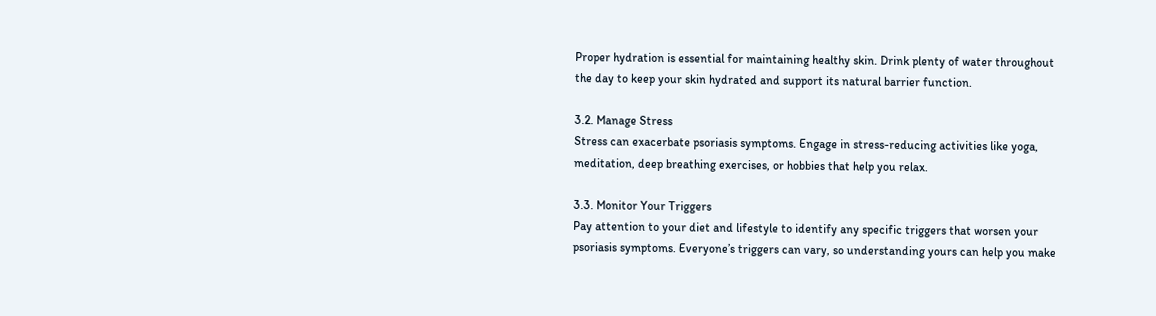Proper hydration is essential for maintaining healthy skin. Drink plenty of water throughout the day to keep your skin hydrated and support its natural barrier function.

3.2. Manage Stress
Stress can exacerbate psoriasis symptoms. Engage in stress-reducing activities like yoga, meditation, deep breathing exercises, or hobbies that help you relax.

3.3. Monitor Your Triggers
Pay attention to your diet and lifestyle to identify any specific triggers that worsen your psoriasis symptoms. Everyone’s triggers can vary, so understanding yours can help you make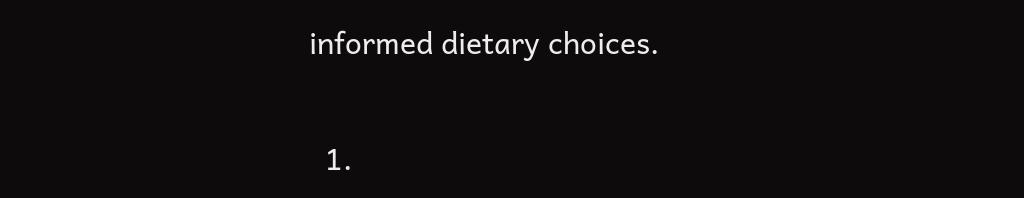informed dietary choices.

  1.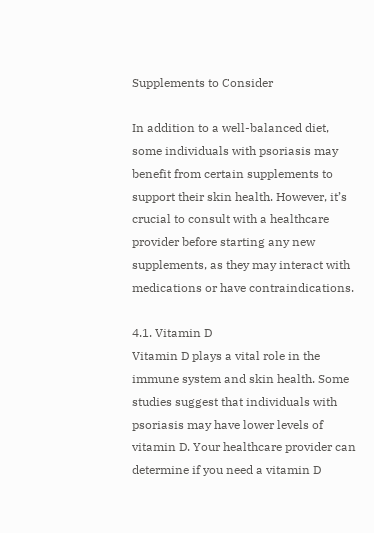Supplements to Consider

In addition to a well-balanced diet, some individuals with psoriasis may benefit from certain supplements to support their skin health. However, it’s crucial to consult with a healthcare provider before starting any new supplements, as they may interact with medications or have contraindications.

4.1. Vitamin D
Vitamin D plays a vital role in the immune system and skin health. Some studies suggest that individuals with psoriasis may have lower levels of vitamin D. Your healthcare provider can determine if you need a vitamin D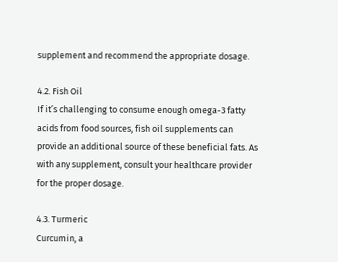supplement and recommend the appropriate dosage.

4.2. Fish Oil
If it’s challenging to consume enough omega-3 fatty acids from food sources, fish oil supplements can provide an additional source of these beneficial fats. As with any supplement, consult your healthcare provider for the proper dosage.

4.3. Turmeric
Curcumin, a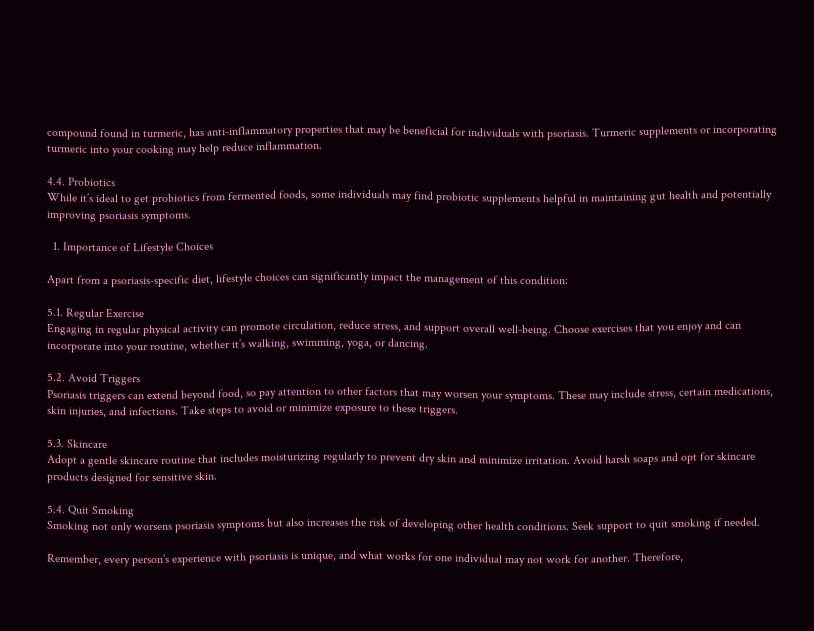compound found in turmeric, has anti-inflammatory properties that may be beneficial for individuals with psoriasis. Turmeric supplements or incorporating turmeric into your cooking may help reduce inflammation.

4.4. Probiotics
While it’s ideal to get probiotics from fermented foods, some individuals may find probiotic supplements helpful in maintaining gut health and potentially improving psoriasis symptoms.

  1. Importance of Lifestyle Choices

Apart from a psoriasis-specific diet, lifestyle choices can significantly impact the management of this condition:

5.1. Regular Exercise
Engaging in regular physical activity can promote circulation, reduce stress, and support overall well-being. Choose exercises that you enjoy and can incorporate into your routine, whether it’s walking, swimming, yoga, or dancing.

5.2. Avoid Triggers
Psoriasis triggers can extend beyond food, so pay attention to other factors that may worsen your symptoms. These may include stress, certain medications, skin injuries, and infections. Take steps to avoid or minimize exposure to these triggers.

5.3. Skincare
Adopt a gentle skincare routine that includes moisturizing regularly to prevent dry skin and minimize irritation. Avoid harsh soaps and opt for skincare products designed for sensitive skin.

5.4. Quit Smoking
Smoking not only worsens psoriasis symptoms but also increases the risk of developing other health conditions. Seek support to quit smoking if needed.

Remember, every person’s experience with psoriasis is unique, and what works for one individual may not work for another. Therefore,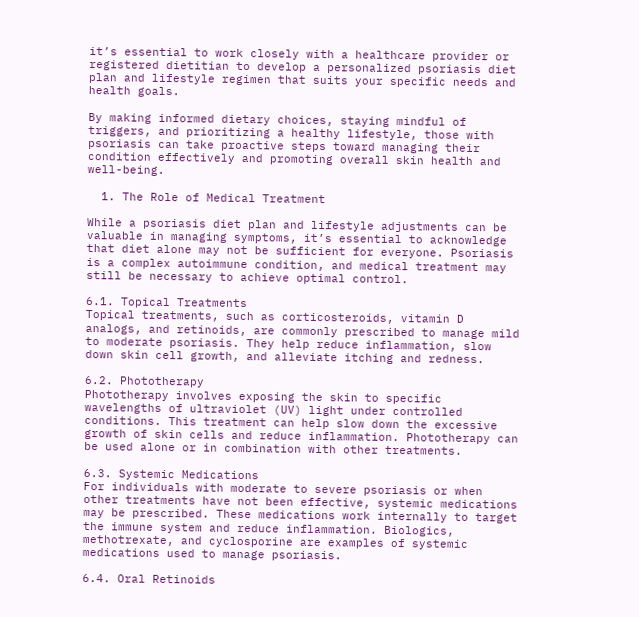it’s essential to work closely with a healthcare provider or registered dietitian to develop a personalized psoriasis diet plan and lifestyle regimen that suits your specific needs and health goals.

By making informed dietary choices, staying mindful of triggers, and prioritizing a healthy lifestyle, those with psoriasis can take proactive steps toward managing their condition effectively and promoting overall skin health and well-being.

  1. The Role of Medical Treatment

While a psoriasis diet plan and lifestyle adjustments can be valuable in managing symptoms, it’s essential to acknowledge that diet alone may not be sufficient for everyone. Psoriasis is a complex autoimmune condition, and medical treatment may still be necessary to achieve optimal control.

6.1. Topical Treatments
Topical treatments, such as corticosteroids, vitamin D analogs, and retinoids, are commonly prescribed to manage mild to moderate psoriasis. They help reduce inflammation, slow down skin cell growth, and alleviate itching and redness.

6.2. Phototherapy
Phototherapy involves exposing the skin to specific wavelengths of ultraviolet (UV) light under controlled conditions. This treatment can help slow down the excessive growth of skin cells and reduce inflammation. Phototherapy can be used alone or in combination with other treatments.

6.3. Systemic Medications
For individuals with moderate to severe psoriasis or when other treatments have not been effective, systemic medications may be prescribed. These medications work internally to target the immune system and reduce inflammation. Biologics, methotrexate, and cyclosporine are examples of systemic medications used to manage psoriasis.

6.4. Oral Retinoids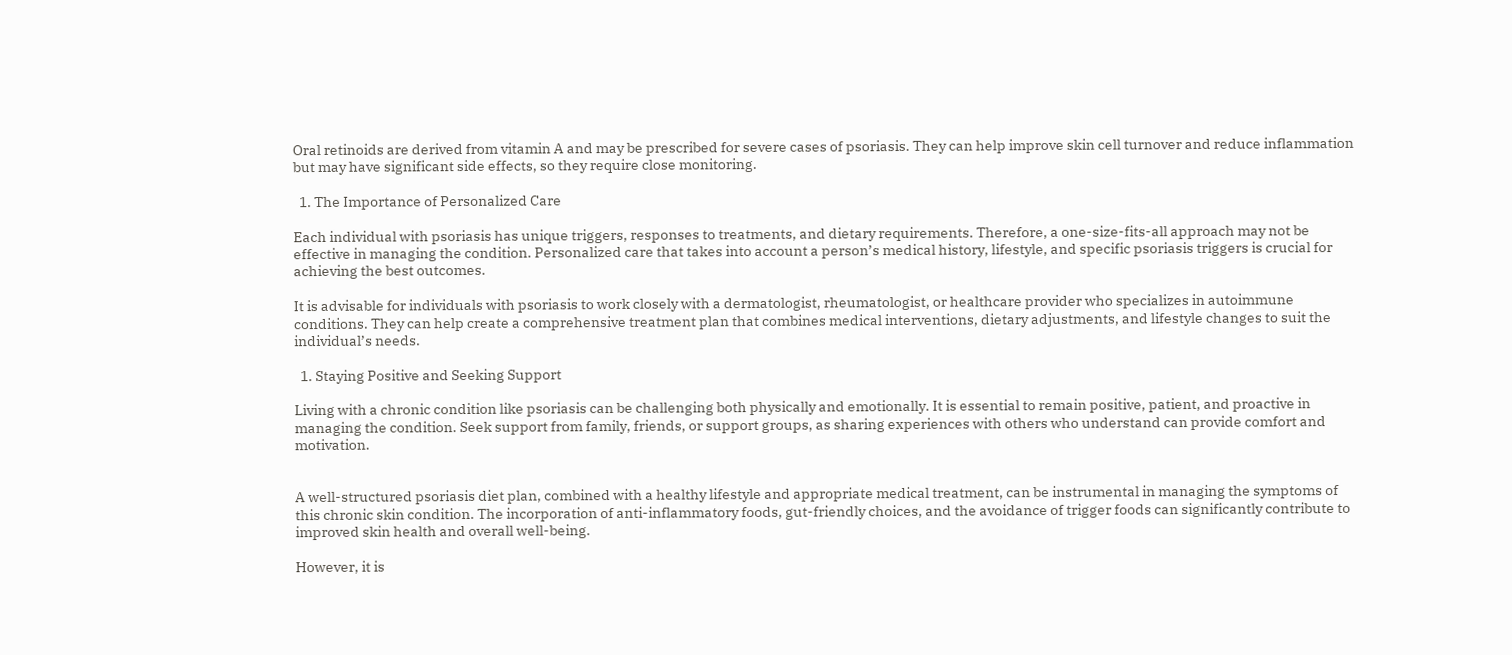Oral retinoids are derived from vitamin A and may be prescribed for severe cases of psoriasis. They can help improve skin cell turnover and reduce inflammation but may have significant side effects, so they require close monitoring.

  1. The Importance of Personalized Care

Each individual with psoriasis has unique triggers, responses to treatments, and dietary requirements. Therefore, a one-size-fits-all approach may not be effective in managing the condition. Personalized care that takes into account a person’s medical history, lifestyle, and specific psoriasis triggers is crucial for achieving the best outcomes.

It is advisable for individuals with psoriasis to work closely with a dermatologist, rheumatologist, or healthcare provider who specializes in autoimmune conditions. They can help create a comprehensive treatment plan that combines medical interventions, dietary adjustments, and lifestyle changes to suit the individual’s needs.

  1. Staying Positive and Seeking Support

Living with a chronic condition like psoriasis can be challenging both physically and emotionally. It is essential to remain positive, patient, and proactive in managing the condition. Seek support from family, friends, or support groups, as sharing experiences with others who understand can provide comfort and motivation.


A well-structured psoriasis diet plan, combined with a healthy lifestyle and appropriate medical treatment, can be instrumental in managing the symptoms of this chronic skin condition. The incorporation of anti-inflammatory foods, gut-friendly choices, and the avoidance of trigger foods can significantly contribute to improved skin health and overall well-being.

However, it is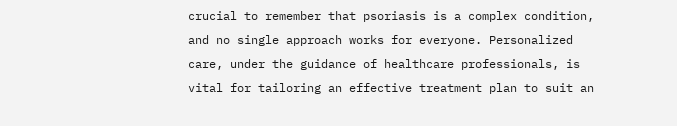crucial to remember that psoriasis is a complex condition, and no single approach works for everyone. Personalized care, under the guidance of healthcare professionals, is vital for tailoring an effective treatment plan to suit an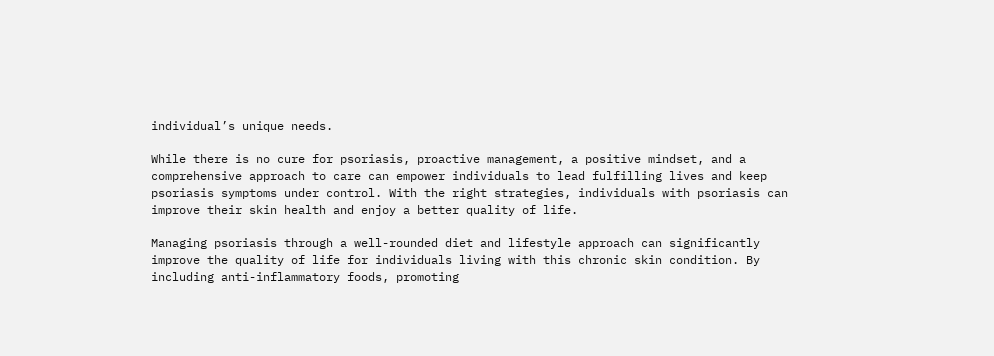individual’s unique needs.

While there is no cure for psoriasis, proactive management, a positive mindset, and a comprehensive approach to care can empower individuals to lead fulfilling lives and keep psoriasis symptoms under control. With the right strategies, individuals with psoriasis can improve their skin health and enjoy a better quality of life.

Managing psoriasis through a well-rounded diet and lifestyle approach can significantly improve the quality of life for individuals living with this chronic skin condition. By including anti-inflammatory foods, promoting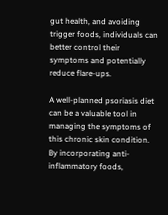gut health, and avoiding trigger foods, individuals can better control their symptoms and potentially reduce flare-ups.

A well-planned psoriasis diet can be a valuable tool in managing the symptoms of this chronic skin condition. By incorporating anti-inflammatory foods,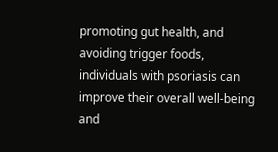promoting gut health, and avoiding trigger foods, individuals with psoriasis can improve their overall well-being and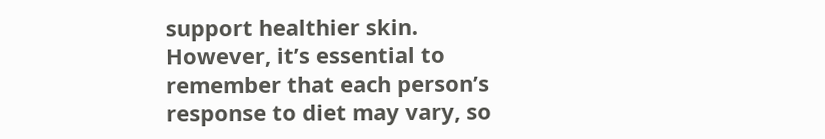support healthier skin. However, it’s essential to remember that each person’s response to diet may vary, so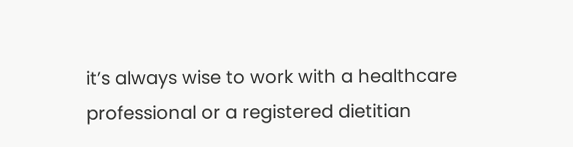it’s always wise to work with a healthcare professional or a registered dietitian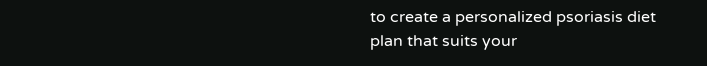to create a personalized psoriasis diet plan that suits your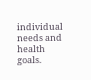individual needs and health goals.